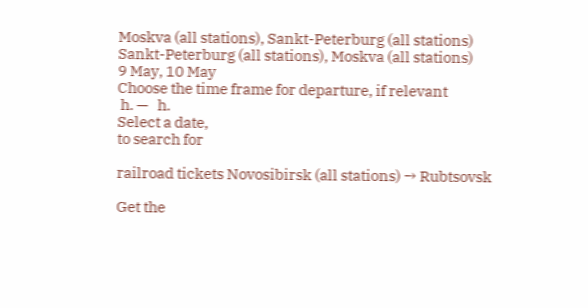Moskva (all stations), Sankt-Peterburg (all stations)
Sankt-Peterburg (all stations), Moskva (all stations)
9 May, 10 May
Choose the time frame for departure, if relevant
 h. —   h.
Select a date,
to search for

railroad tickets Novosibirsk (all stations) → Rubtsovsk

Get the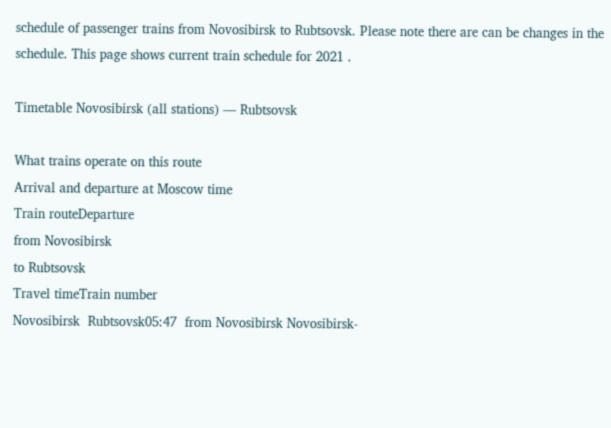schedule of passenger trains from Novosibirsk to Rubtsovsk. Please note there are can be changes in the schedule. This page shows current train schedule for 2021 .

Timetable Novosibirsk (all stations) — Rubtsovsk

What trains operate on this route
Arrival and departure at Moscow time
Train routeDeparture
from Novosibirsk
to Rubtsovsk
Travel timeTrain number
Novosibirsk  Rubtsovsk05:47  from Novosibirsk Novosibirsk-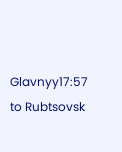Glavnyy17:57  to Rubtsovsk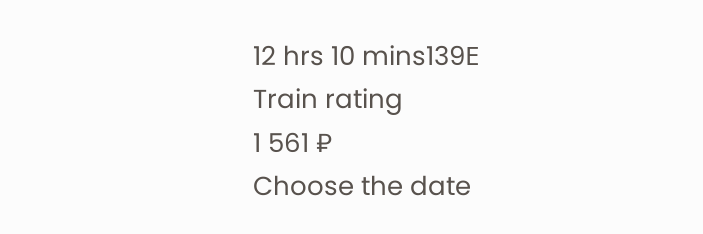12 hrs 10 mins139Е
Train rating
1 561 ₽
Choose the date